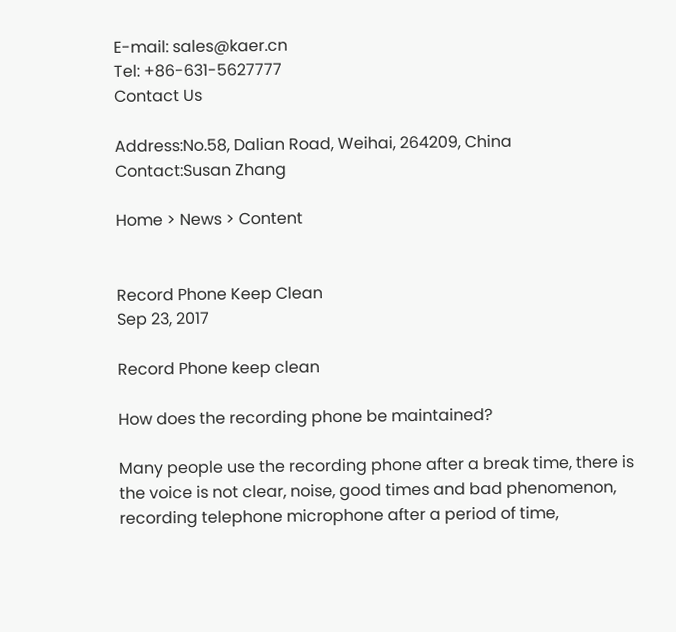E-mail: sales@kaer.cn
Tel: +86-631-5627777
Contact Us

Address:No.58, Dalian Road, Weihai, 264209, China
Contact:Susan Zhang

Home > News > Content


Record Phone Keep Clean
Sep 23, 2017

Record Phone keep clean

How does the recording phone be maintained?

Many people use the recording phone after a break time, there is the voice is not clear, noise, good times and bad phenomenon, recording telephone microphone after a period of time,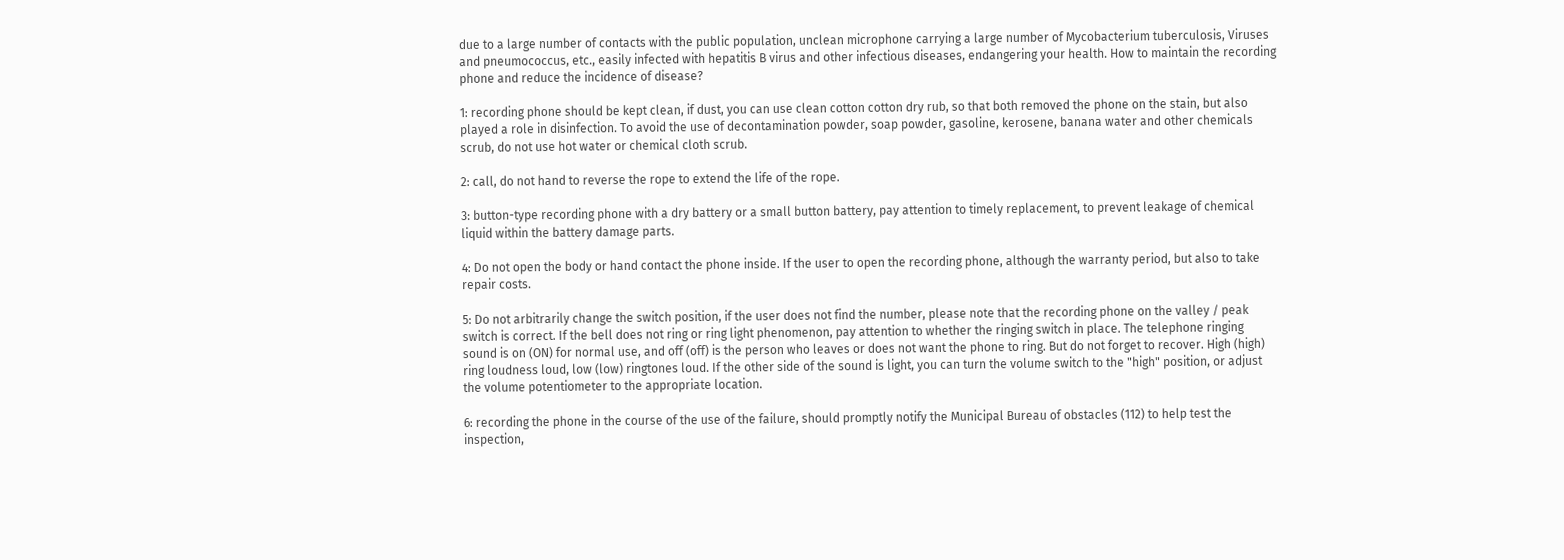due to a large number of contacts with the public population, unclean microphone carrying a large number of Mycobacterium tuberculosis, Viruses and pneumococcus, etc., easily infected with hepatitis B virus and other infectious diseases, endangering your health. How to maintain the recording phone and reduce the incidence of disease?

1: recording phone should be kept clean, if dust, you can use clean cotton cotton dry rub, so that both removed the phone on the stain, but also played a role in disinfection. To avoid the use of decontamination powder, soap powder, gasoline, kerosene, banana water and other chemicals scrub, do not use hot water or chemical cloth scrub.

2: call, do not hand to reverse the rope to extend the life of the rope.

3: button-type recording phone with a dry battery or a small button battery, pay attention to timely replacement, to prevent leakage of chemical liquid within the battery damage parts.

4: Do not open the body or hand contact the phone inside. If the user to open the recording phone, although the warranty period, but also to take repair costs.

5: Do not arbitrarily change the switch position, if the user does not find the number, please note that the recording phone on the valley / peak switch is correct. If the bell does not ring or ring light phenomenon, pay attention to whether the ringing switch in place. The telephone ringing sound is on (ON) for normal use, and off (off) is the person who leaves or does not want the phone to ring. But do not forget to recover. High (high) ring loudness loud, low (low) ringtones loud. If the other side of the sound is light, you can turn the volume switch to the "high" position, or adjust the volume potentiometer to the appropriate location.

6: recording the phone in the course of the use of the failure, should promptly notify the Municipal Bureau of obstacles (112) to help test the inspection,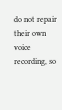do not repair their own voice recording, so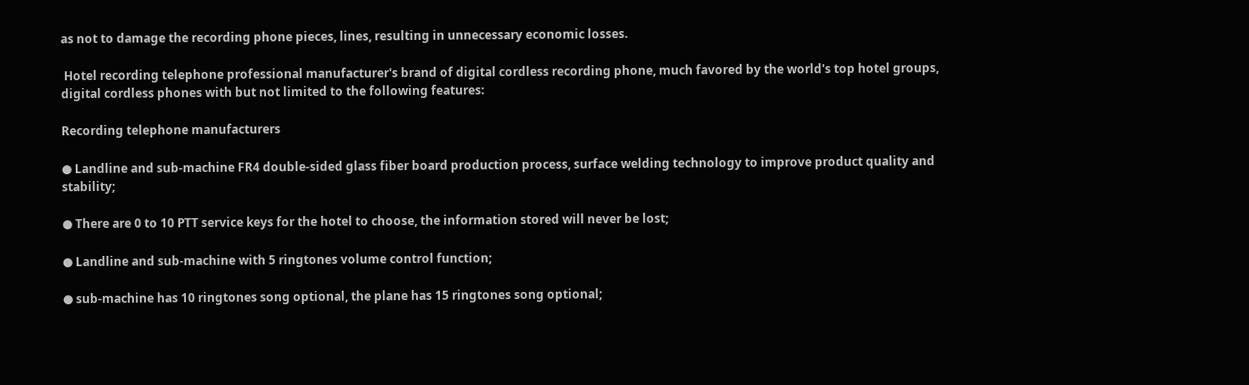as not to damage the recording phone pieces, lines, resulting in unnecessary economic losses.

 Hotel recording telephone professional manufacturer's brand of digital cordless recording phone, much favored by the world's top hotel groups, digital cordless phones with but not limited to the following features:

Recording telephone manufacturers

● Landline and sub-machine FR4 double-sided glass fiber board production process, surface welding technology to improve product quality and stability;

● There are 0 to 10 PTT service keys for the hotel to choose, the information stored will never be lost;

● Landline and sub-machine with 5 ringtones volume control function;

● sub-machine has 10 ringtones song optional, the plane has 15 ringtones song optional;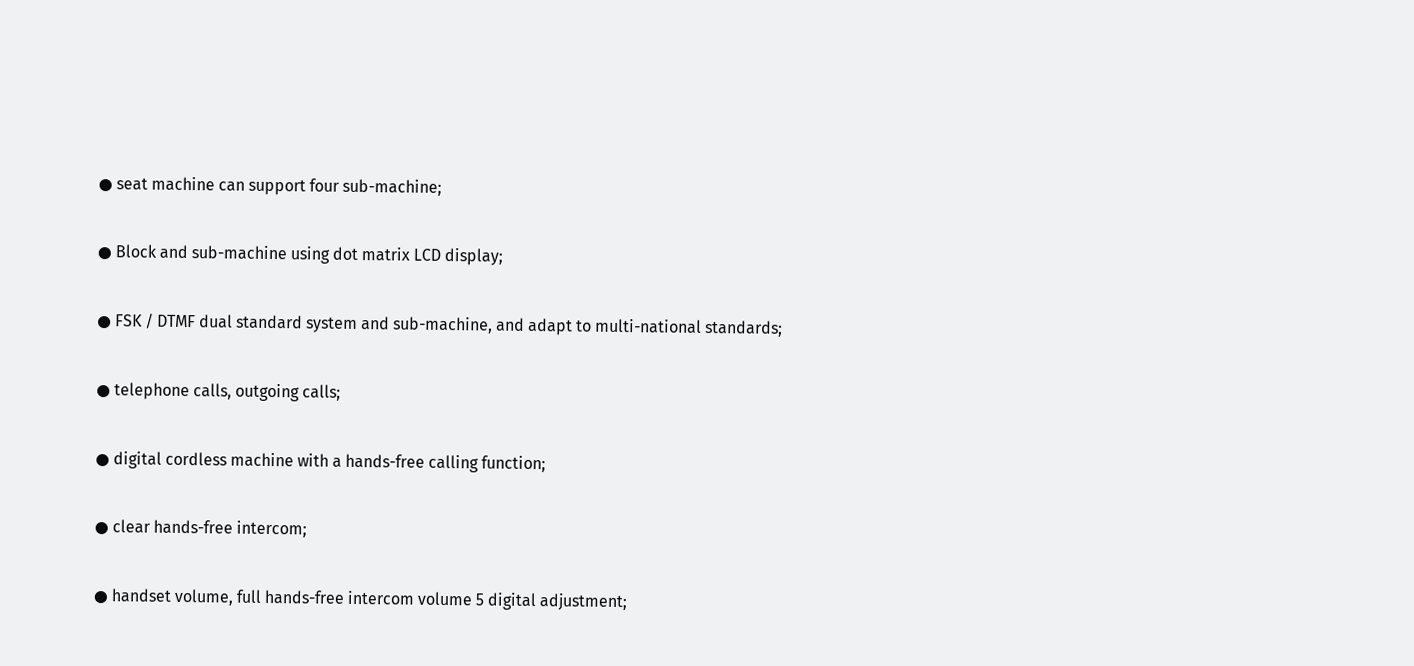● seat machine can support four sub-machine;

● Block and sub-machine using dot matrix LCD display;

● FSK / DTMF dual standard system and sub-machine, and adapt to multi-national standards;

● telephone calls, outgoing calls;

● digital cordless machine with a hands-free calling function;

● clear hands-free intercom;

● handset volume, full hands-free intercom volume 5 digital adjustment;